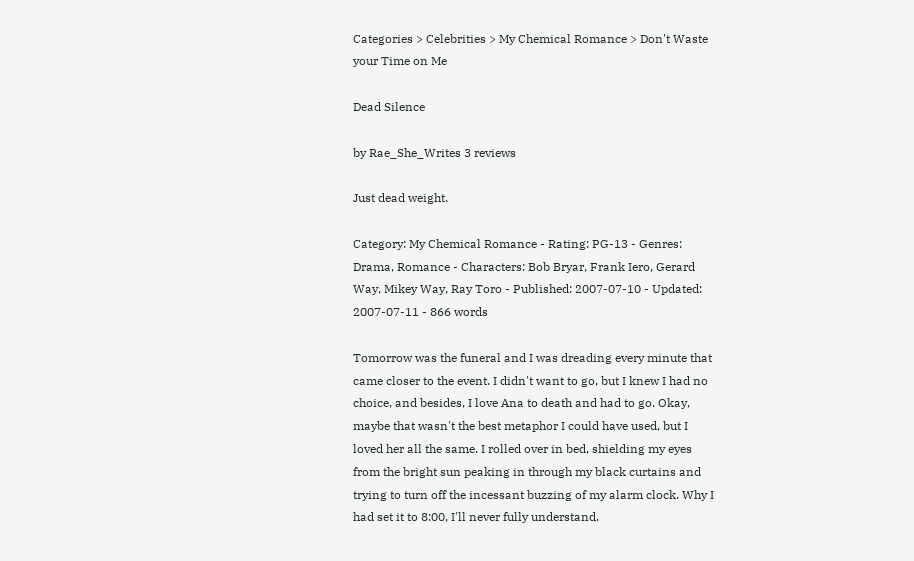Categories > Celebrities > My Chemical Romance > Don't Waste your Time on Me

Dead Silence

by Rae_She_Writes 3 reviews

Just dead weight.

Category: My Chemical Romance - Rating: PG-13 - Genres: Drama, Romance - Characters: Bob Bryar, Frank Iero, Gerard Way, Mikey Way, Ray Toro - Published: 2007-07-10 - Updated: 2007-07-11 - 866 words

Tomorrow was the funeral and I was dreading every minute that came closer to the event. I didn't want to go, but I knew I had no choice, and besides, I love Ana to death and had to go. Okay, maybe that wasn't the best metaphor I could have used, but I loved her all the same. I rolled over in bed, shielding my eyes from the bright sun peaking in through my black curtains and trying to turn off the incessant buzzing of my alarm clock. Why I had set it to 8:00, I'll never fully understand.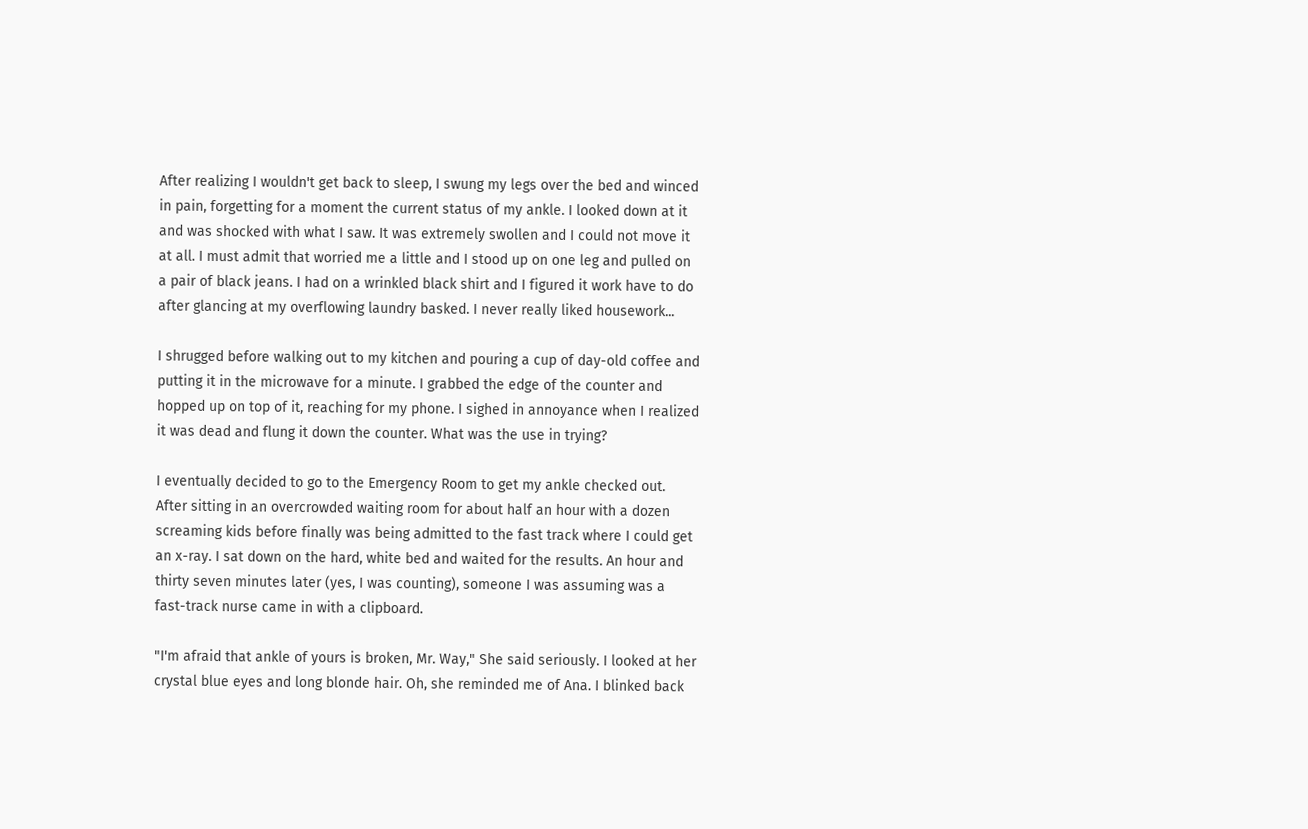After realizing I wouldn't get back to sleep, I swung my legs over the bed and winced in pain, forgetting for a moment the current status of my ankle. I looked down at it and was shocked with what I saw. It was extremely swollen and I could not move it at all. I must admit that worried me a little and I stood up on one leg and pulled on a pair of black jeans. I had on a wrinkled black shirt and I figured it work have to do after glancing at my overflowing laundry basked. I never really liked housework...

I shrugged before walking out to my kitchen and pouring a cup of day-old coffee and putting it in the microwave for a minute. I grabbed the edge of the counter and hopped up on top of it, reaching for my phone. I sighed in annoyance when I realized it was dead and flung it down the counter. What was the use in trying?

I eventually decided to go to the Emergency Room to get my ankle checked out. After sitting in an overcrowded waiting room for about half an hour with a dozen screaming kids before finally was being admitted to the fast track where I could get an x-ray. I sat down on the hard, white bed and waited for the results. An hour and thirty seven minutes later (yes, I was counting), someone I was assuming was a fast-track nurse came in with a clipboard.

"I'm afraid that ankle of yours is broken, Mr. Way," She said seriously. I looked at her crystal blue eyes and long blonde hair. Oh, she reminded me of Ana. I blinked back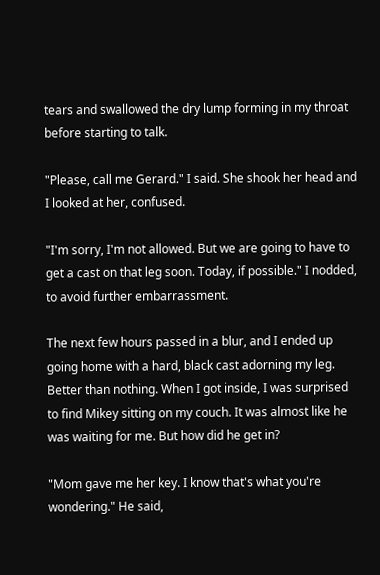tears and swallowed the dry lump forming in my throat before starting to talk.

"Please, call me Gerard." I said. She shook her head and I looked at her, confused.

"I'm sorry, I'm not allowed. But we are going to have to get a cast on that leg soon. Today, if possible." I nodded, to avoid further embarrassment.

The next few hours passed in a blur, and I ended up going home with a hard, black cast adorning my leg. Better than nothing. When I got inside, I was surprised to find Mikey sitting on my couch. It was almost like he was waiting for me. But how did he get in?

"Mom gave me her key. I know that's what you're wondering." He said,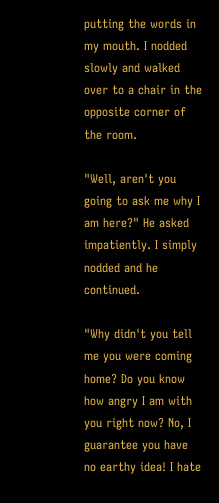putting the words in my mouth. I nodded slowly and walked over to a chair in the opposite corner of the room.

"Well, aren't you going to ask me why I am here?" He asked impatiently. I simply nodded and he continued.

"Why didn't you tell me you were coming home? Do you know how angry I am with you right now? No, I guarantee you have no earthy idea! I hate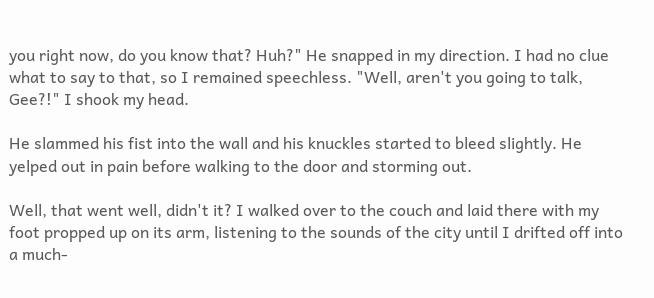you right now, do you know that? Huh?" He snapped in my direction. I had no clue what to say to that, so I remained speechless. "Well, aren't you going to talk, Gee?!" I shook my head.

He slammed his fist into the wall and his knuckles started to bleed slightly. He yelped out in pain before walking to the door and storming out.

Well, that went well, didn't it? I walked over to the couch and laid there with my foot propped up on its arm, listening to the sounds of the city until I drifted off into a much-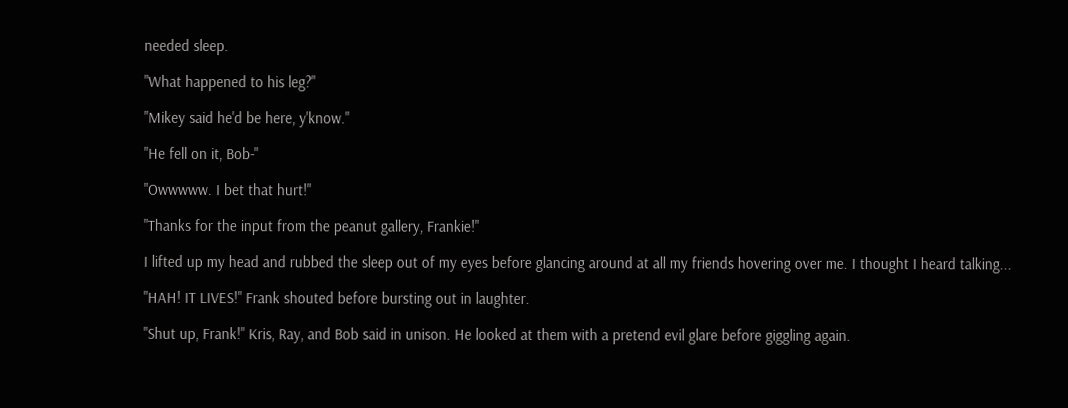needed sleep.

"What happened to his leg?"

"Mikey said he'd be here, y'know."

"He fell on it, Bob-"

"Owwwww. I bet that hurt!"

"Thanks for the input from the peanut gallery, Frankie!"

I lifted up my head and rubbed the sleep out of my eyes before glancing around at all my friends hovering over me. I thought I heard talking...

"HAH! IT LIVES!" Frank shouted before bursting out in laughter.

"Shut up, Frank!" Kris, Ray, and Bob said in unison. He looked at them with a pretend evil glare before giggling again.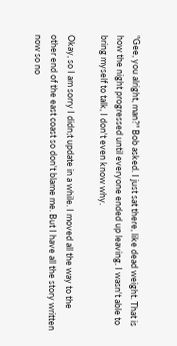"Gee, you alright, man?" Bob asked. I just sat there, like dead weight. That is how the night progressed until everyone ended up leaving. I wasn't able to bring myself to talk, I don't even know why.

Okay, so I am sorry I didn;t update in a while. I moved all the way to the other end of the east coast so don't blame me. But I have all the story written now so no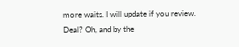more waits. I will update if you review. Deal? Oh, and by the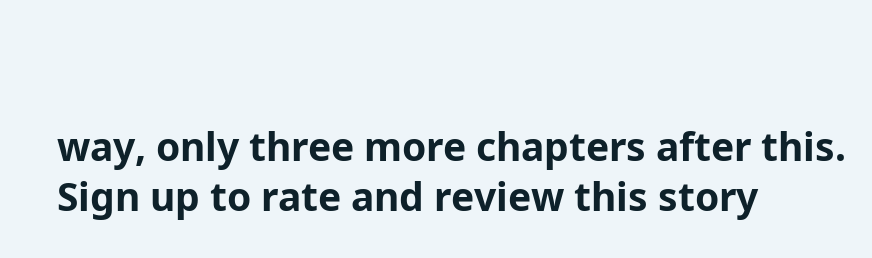way, only three more chapters after this.
Sign up to rate and review this story